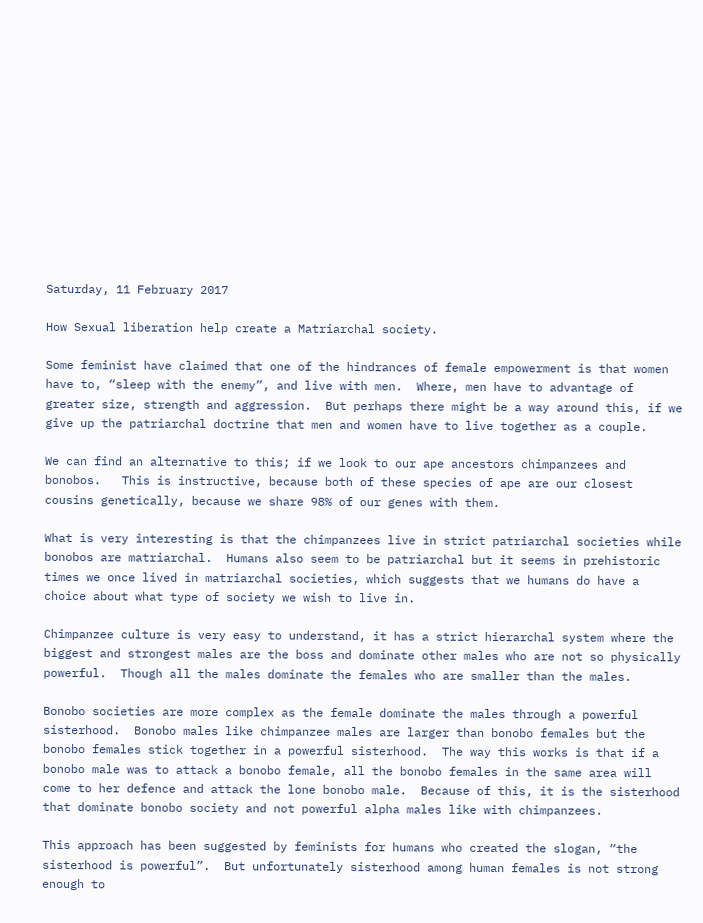Saturday, 11 February 2017

How Sexual liberation help create a Matriarchal society.

Some feminist have claimed that one of the hindrances of female empowerment is that women have to, “sleep with the enemy”, and live with men.  Where, men have to advantage of greater size, strength and aggression.  But perhaps there might be a way around this, if we give up the patriarchal doctrine that men and women have to live together as a couple.

We can find an alternative to this; if we look to our ape ancestors chimpanzees and bonobos.   This is instructive, because both of these species of ape are our closest cousins genetically, because we share 98% of our genes with them.

What is very interesting is that the chimpanzees live in strict patriarchal societies while bonobos are matriarchal.  Humans also seem to be patriarchal but it seems in prehistoric times we once lived in matriarchal societies, which suggests that we humans do have a choice about what type of society we wish to live in.

Chimpanzee culture is very easy to understand, it has a strict hierarchal system where the biggest and strongest males are the boss and dominate other males who are not so physically powerful.  Though all the males dominate the females who are smaller than the males.

Bonobo societies are more complex as the female dominate the males through a powerful sisterhood.  Bonobo males like chimpanzee males are larger than bonobo females but the bonobo females stick together in a powerful sisterhood.  The way this works is that if a bonobo male was to attack a bonobo female, all the bonobo females in the same area will come to her defence and attack the lone bonobo male.  Because of this, it is the sisterhood that dominate bonobo society and not powerful alpha males like with chimpanzees.

This approach has been suggested by feminists for humans who created the slogan, “the sisterhood is powerful”.  But unfortunately sisterhood among human females is not strong enough to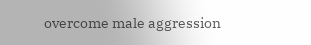overcome male aggression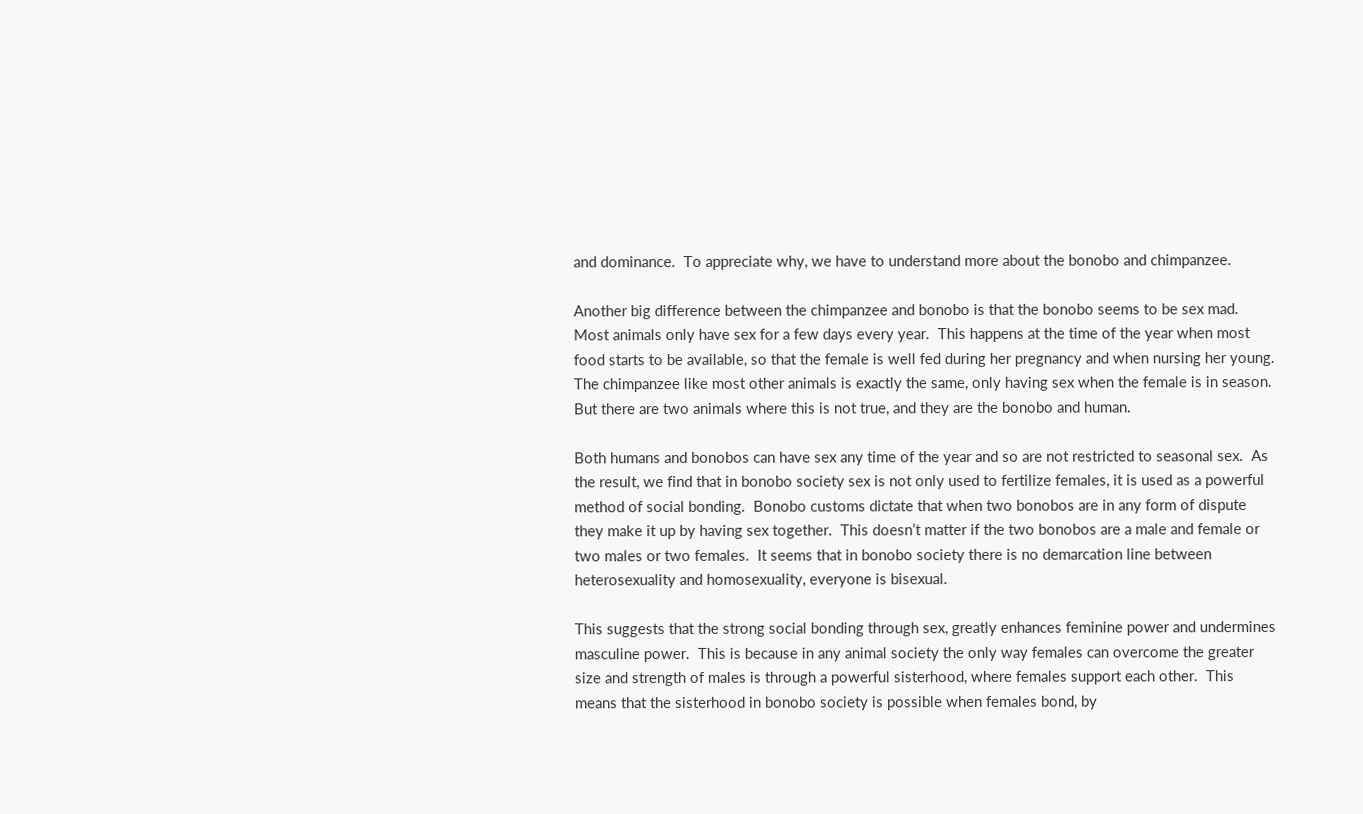and dominance.  To appreciate why, we have to understand more about the bonobo and chimpanzee.

Another big difference between the chimpanzee and bonobo is that the bonobo seems to be sex mad.  Most animals only have sex for a few days every year.  This happens at the time of the year when most food starts to be available, so that the female is well fed during her pregnancy and when nursing her young.  The chimpanzee like most other animals is exactly the same, only having sex when the female is in season.  But there are two animals where this is not true, and they are the bonobo and human.

Both humans and bonobos can have sex any time of the year and so are not restricted to seasonal sex.  As the result, we find that in bonobo society sex is not only used to fertilize females, it is used as a powerful method of social bonding.  Bonobo customs dictate that when two bonobos are in any form of dispute they make it up by having sex together.  This doesn’t matter if the two bonobos are a male and female or two males or two females.  It seems that in bonobo society there is no demarcation line between heterosexuality and homosexuality, everyone is bisexual.

This suggests that the strong social bonding through sex, greatly enhances feminine power and undermines masculine power.  This is because in any animal society the only way females can overcome the greater size and strength of males is through a powerful sisterhood, where females support each other.  This means that the sisterhood in bonobo society is possible when females bond, by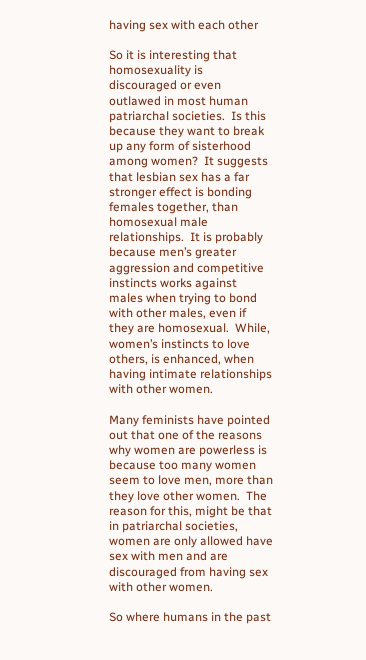having sex with each other

So it is interesting that homosexuality is discouraged or even outlawed in most human patriarchal societies.  Is this because they want to break up any form of sisterhood among women?  It suggests that lesbian sex has a far stronger effect is bonding females together, than homosexual male relationships.  It is probably because men’s greater aggression and competitive instincts works against males when trying to bond with other males, even if they are homosexual.  While, women’s instincts to love others, is enhanced, when having intimate relationships with other women.

Many feminists have pointed out that one of the reasons why women are powerless is because too many women seem to love men, more than they love other women.  The reason for this, might be that in patriarchal societies, women are only allowed have sex with men and are discouraged from having sex with other women.

So where humans in the past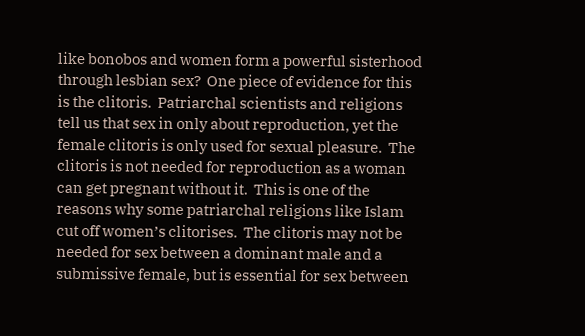like bonobos and women form a powerful sisterhood through lesbian sex?  One piece of evidence for this is the clitoris.  Patriarchal scientists and religions tell us that sex in only about reproduction, yet the female clitoris is only used for sexual pleasure.  The clitoris is not needed for reproduction as a woman can get pregnant without it.  This is one of the reasons why some patriarchal religions like Islam cut off women’s clitorises.  The clitoris may not be needed for sex between a dominant male and a submissive female, but is essential for sex between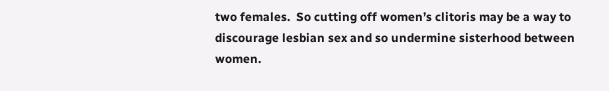two females.  So cutting off women’s clitoris may be a way to discourage lesbian sex and so undermine sisterhood between women.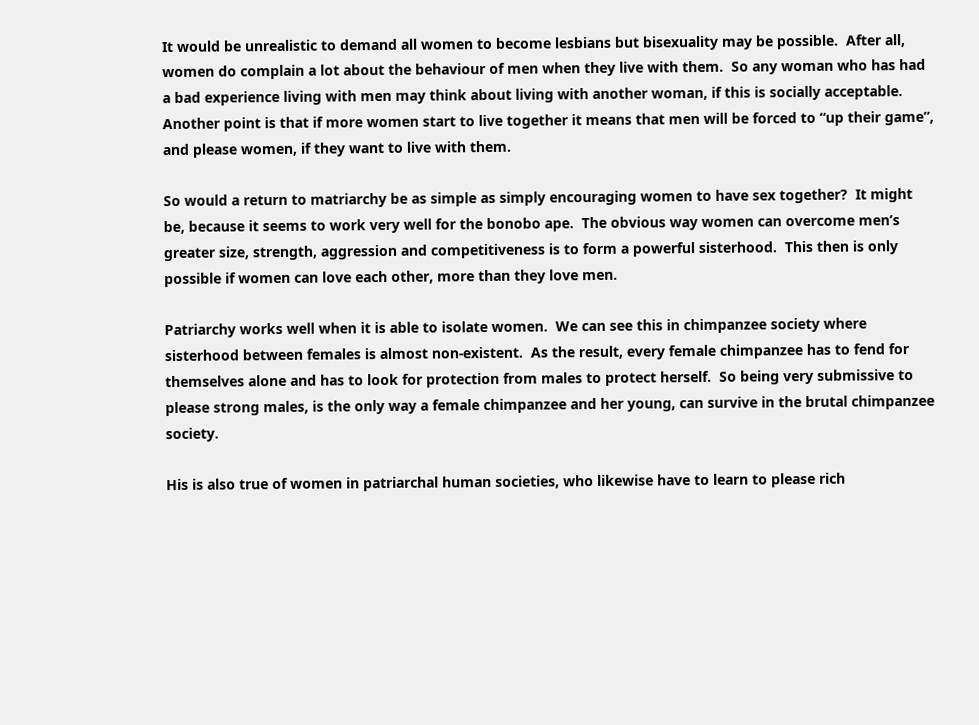It would be unrealistic to demand all women to become lesbians but bisexuality may be possible.  After all, women do complain a lot about the behaviour of men when they live with them.  So any woman who has had a bad experience living with men may think about living with another woman, if this is socially acceptable.  Another point is that if more women start to live together it means that men will be forced to “up their game”, and please women, if they want to live with them.

So would a return to matriarchy be as simple as simply encouraging women to have sex together?  It might be, because it seems to work very well for the bonobo ape.  The obvious way women can overcome men’s greater size, strength, aggression and competitiveness is to form a powerful sisterhood.  This then is only possible if women can love each other, more than they love men.

Patriarchy works well when it is able to isolate women.  We can see this in chimpanzee society where sisterhood between females is almost non-existent.  As the result, every female chimpanzee has to fend for themselves alone and has to look for protection from males to protect herself.  So being very submissive to please strong males, is the only way a female chimpanzee and her young, can survive in the brutal chimpanzee society.

His is also true of women in patriarchal human societies, who likewise have to learn to please rich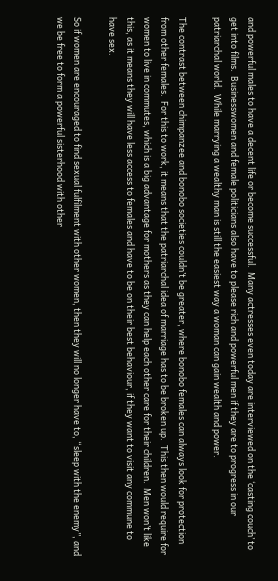and powerful males to have a decent life or become successful.  Many actresses even today are interviewed on the ‘casting couch’ to get into films.  Businesswomen and female politicians also have to please rich and powerful men if they are to progress in our patriarchal world.  While marrying a wealthy man is still the easiest way a woman can gain wealth and power.

The contrast between chimpanzee and bonobo societies couldn’t be greater, where bonobo females can always look for protection from other females.  For this to work, it means that the patriarchal idea of marriage has to be broken up.  This then would require for women to live in commutes, which is a big advantage for mothers as they can help each other care for their children.  Men won’t like this, as it means they will have less access to females and have to be on their best behaviour, if they want to visit any commune to have sex.

So if women are encouraged to find sexual fulfilment with other women, then they will no longer have to, “sleep with the enemy”, and we be free to form a powerful sisterhood with other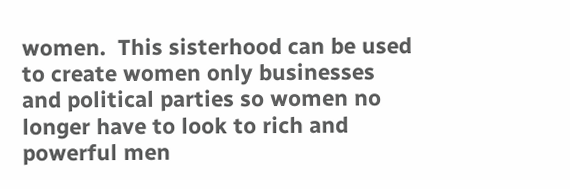women.  This sisterhood can be used to create women only businesses and political parties so women no longer have to look to rich and powerful men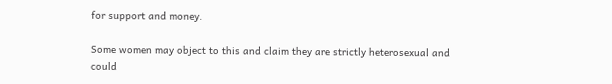for support and money.

Some women may object to this and claim they are strictly heterosexual and could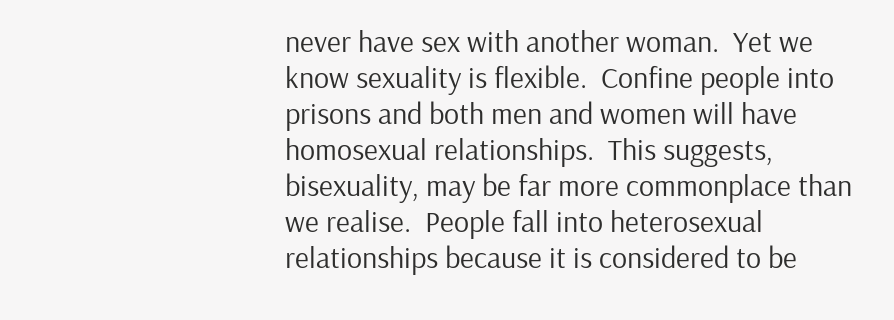never have sex with another woman.  Yet we know sexuality is flexible.  Confine people into prisons and both men and women will have homosexual relationships.  This suggests, bisexuality, may be far more commonplace than we realise.  People fall into heterosexual relationships because it is considered to be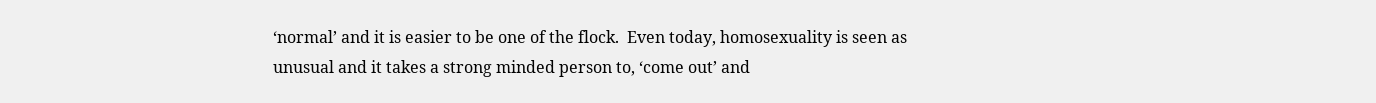‘normal’ and it is easier to be one of the flock.  Even today, homosexuality is seen as unusual and it takes a strong minded person to, ‘come out’ and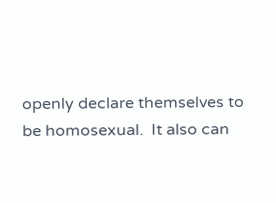openly declare themselves to be homosexual.  It also can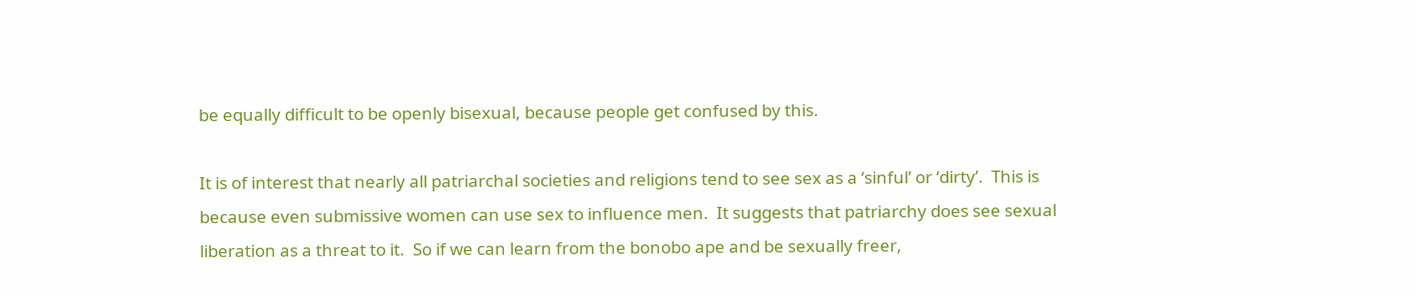be equally difficult to be openly bisexual, because people get confused by this.

It is of interest that nearly all patriarchal societies and religions tend to see sex as a ‘sinful’ or ‘dirty’.  This is because even submissive women can use sex to influence men.  It suggests that patriarchy does see sexual liberation as a threat to it.  So if we can learn from the bonobo ape and be sexually freer,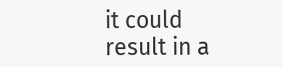it could result in a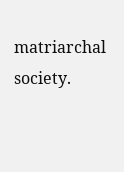matriarchal society.